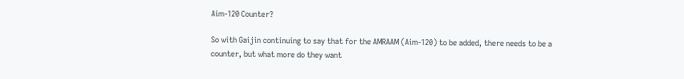Aim-120 Counter?

So with Gaijin continuing to say that for the AMRAAM (Aim-120) to be added, there needs to be a counter, but what more do they want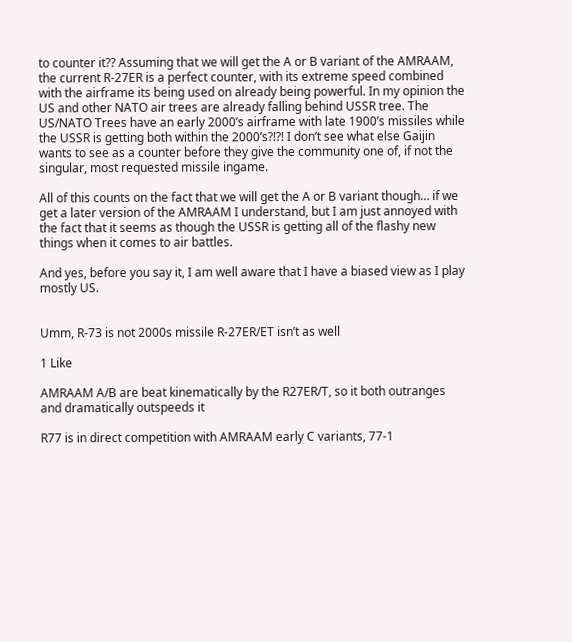to counter it?? Assuming that we will get the A or B variant of the AMRAAM, the current R-27ER is a perfect counter, with its extreme speed combined with the airframe its being used on already being powerful. In my opinion the US and other NATO air trees are already falling behind USSR tree. The US/NATO Trees have an early 2000’s airframe with late 1900’s missiles while the USSR is getting both within the 2000’s?!?! I don’t see what else Gaijin wants to see as a counter before they give the community one of, if not the singular, most requested missile ingame.

All of this counts on the fact that we will get the A or B variant though… if we get a later version of the AMRAAM I understand, but I am just annoyed with the fact that it seems as though the USSR is getting all of the flashy new things when it comes to air battles.

And yes, before you say it, I am well aware that I have a biased view as I play mostly US.


Umm, R-73 is not 2000s missile R-27ER/ET isn’t as well

1 Like

AMRAAM A/B are beat kinematically by the R27ER/T, so it both outranges and dramatically outspeeds it

R77 is in direct competition with AMRAAM early C variants, 77-1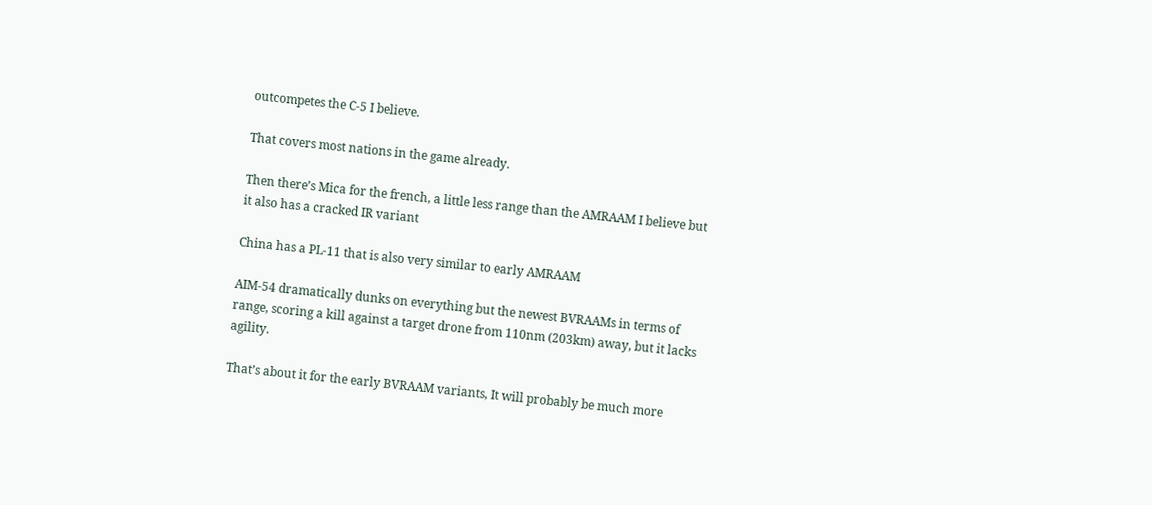outcompetes the C-5 I believe.

That covers most nations in the game already.

Then there’s Mica for the french, a little less range than the AMRAAM I believe but it also has a cracked IR variant

China has a PL-11 that is also very similar to early AMRAAM

AIM-54 dramatically dunks on everything but the newest BVRAAMs in terms of range, scoring a kill against a target drone from 110nm (203km) away, but it lacks agility.

That’s about it for the early BVRAAM variants, It will probably be much more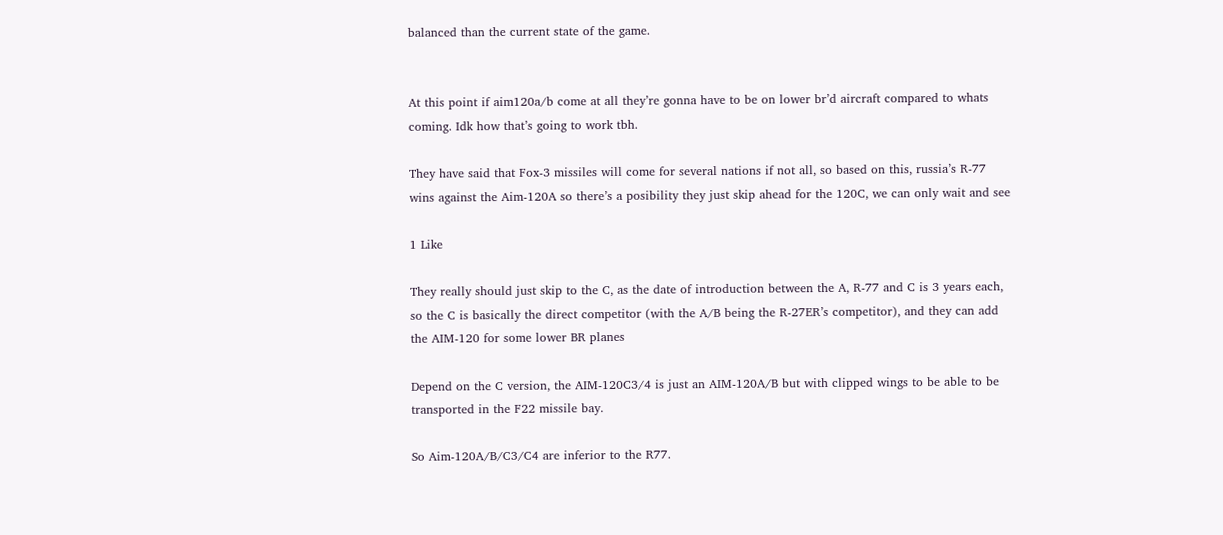balanced than the current state of the game.


At this point if aim120a/b come at all they’re gonna have to be on lower br’d aircraft compared to whats coming. Idk how that’s going to work tbh.

They have said that Fox-3 missiles will come for several nations if not all, so based on this, russia’s R-77 wins against the Aim-120A so there’s a posibility they just skip ahead for the 120C, we can only wait and see

1 Like

They really should just skip to the C, as the date of introduction between the A, R-77 and C is 3 years each, so the C is basically the direct competitor (with the A/B being the R-27ER’s competitor), and they can add the AIM-120 for some lower BR planes

Depend on the C version, the AIM-120C3/4 is just an AIM-120A/B but with clipped wings to be able to be transported in the F22 missile bay.

So Aim-120A/B/C3/C4 are inferior to the R77.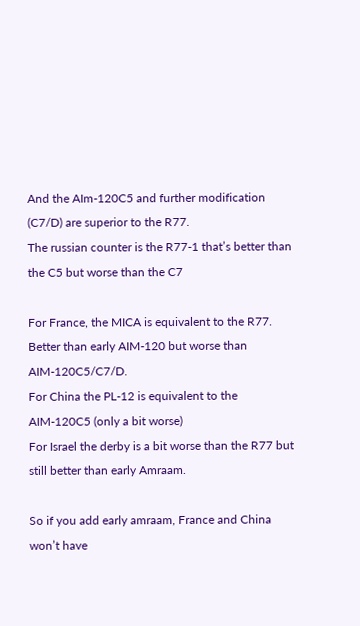And the AIm-120C5 and further modification (C7/D) are superior to the R77.
The russian counter is the R77-1 that’s better than the C5 but worse than the C7

For France, the MICA is equivalent to the R77.
Better than early AIM-120 but worse than AIM-120C5/C7/D.
For China the PL-12 is equivalent to the AIM-120C5 (only a bit worse)
For Israel the derby is a bit worse than the R77 but still better than early Amraam.

So if you add early amraam, France and China won’t have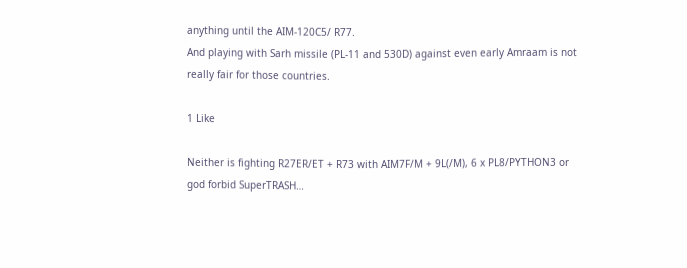anything until the AIM-120C5/ R77.
And playing with Sarh missile (PL-11 and 530D) against even early Amraam is not really fair for those countries.

1 Like

Neither is fighting R27ER/ET + R73 with AIM7F/M + 9L(/M), 6 x PL8/PYTHON3 or god forbid SuperTRASH…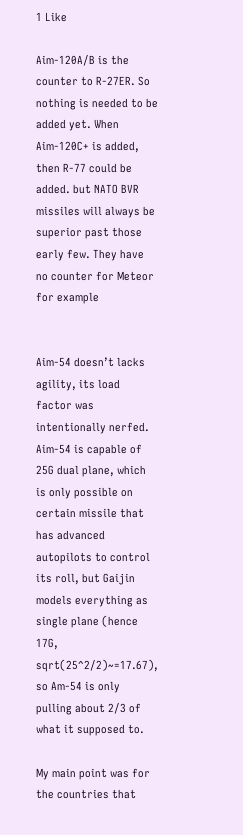1 Like

Aim-120A/B is the counter to R-27ER. So nothing is needed to be added yet. When Aim-120C+ is added, then R-77 could be added. but NATO BVR missiles will always be superior past those early few. They have no counter for Meteor for example


Aim-54 doesn’t lacks agility, its load factor was intentionally nerfed. Aim-54 is capable of 25G dual plane, which is only possible on certain missile that has advanced autopilots to control its roll, but Gaijin models everything as single plane (hence 17G, sqrt(25^2/2)~=17.67), so Am-54 is only pulling about 2/3 of what it supposed to.

My main point was for the countries that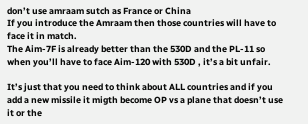don’t use amraam sutch as France or China
If you introduce the Amraam then those countries will have to face it in match.
The Aim-7F is already better than the 530D and the PL-11 so when you’ll have to face Aim-120 with 530D , it’s a bit unfair.

It’s just that you need to think about ALL countries and if you add a new missile it migth become OP vs a plane that doesn’t use it or the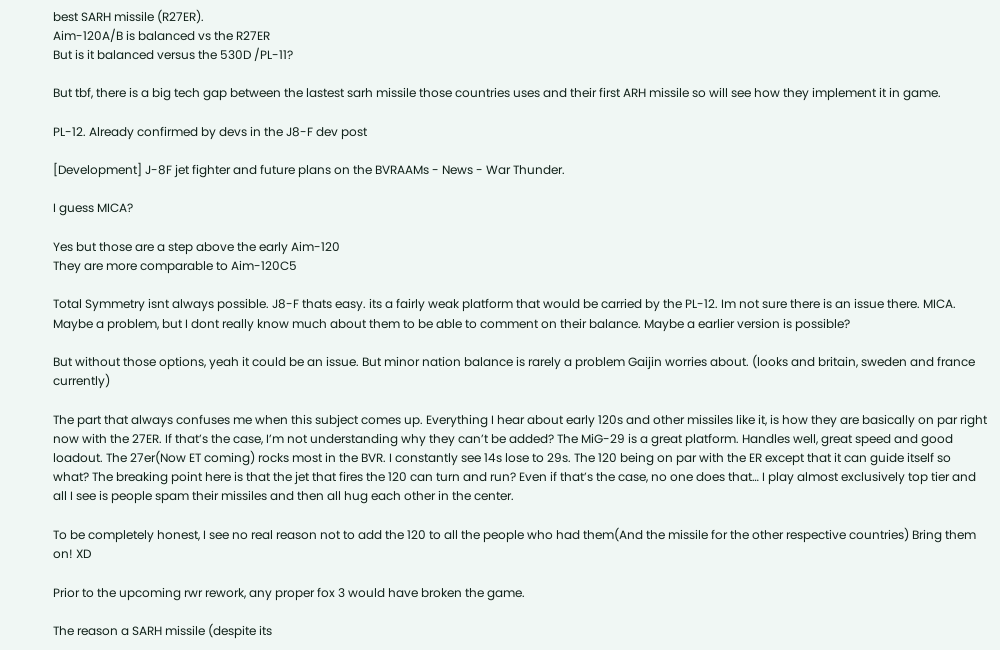best SARH missile (R27ER).
Aim-120A/B is balanced vs the R27ER
But is it balanced versus the 530D /PL-11?

But tbf, there is a big tech gap between the lastest sarh missile those countries uses and their first ARH missile so will see how they implement it in game.

PL-12. Already confirmed by devs in the J8-F dev post

[Development] J-8F jet fighter and future plans on the BVRAAMs - News - War Thunder.

I guess MICA?

Yes but those are a step above the early Aim-120
They are more comparable to Aim-120C5

Total Symmetry isnt always possible. J8-F thats easy. its a fairly weak platform that would be carried by the PL-12. Im not sure there is an issue there. MICA. Maybe a problem, but I dont really know much about them to be able to comment on their balance. Maybe a earlier version is possible?

But without those options, yeah it could be an issue. But minor nation balance is rarely a problem Gaijin worries about. (looks and britain, sweden and france currently)

The part that always confuses me when this subject comes up. Everything I hear about early 120s and other missiles like it, is how they are basically on par right now with the 27ER. If that’s the case, I’m not understanding why they can’t be added? The MiG-29 is a great platform. Handles well, great speed and good loadout. The 27er(Now ET coming) rocks most in the BVR. I constantly see 14s lose to 29s. The 120 being on par with the ER except that it can guide itself so what? The breaking point here is that the jet that fires the 120 can turn and run? Even if that’s the case, no one does that… I play almost exclusively top tier and all I see is people spam their missiles and then all hug each other in the center.

To be completely honest, I see no real reason not to add the 120 to all the people who had them(And the missile for the other respective countries) Bring them on! XD

Prior to the upcoming rwr rework, any proper fox 3 would have broken the game.

The reason a SARH missile (despite its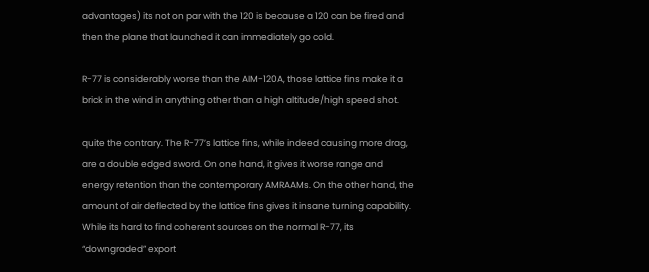advantages) its not on par with the 120 is because a 120 can be fired and then the plane that launched it can immediately go cold.

R-77 is considerably worse than the AIM-120A, those lattice fins make it a brick in the wind in anything other than a high altitude/high speed shot.

quite the contrary. The R-77’s lattice fins, while indeed causing more drag, are a double edged sword. On one hand, it gives it worse range and energy retention than the contemporary AMRAAMs. On the other hand, the amount of air deflected by the lattice fins gives it insane turning capability. While its hard to find coherent sources on the normal R-77, its “downgraded” export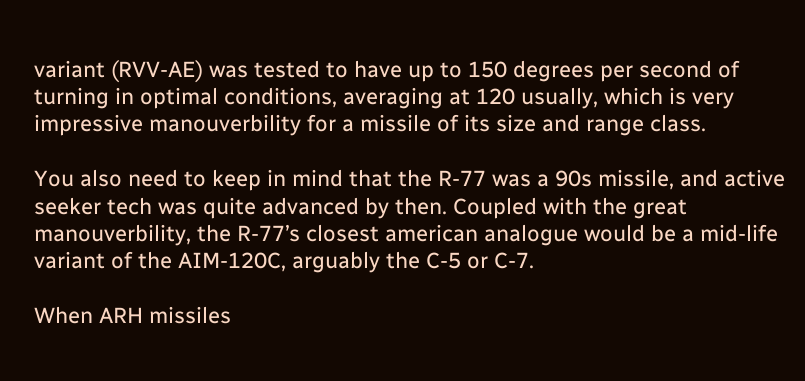variant (RVV-AE) was tested to have up to 150 degrees per second of turning in optimal conditions, averaging at 120 usually, which is very impressive manouverbility for a missile of its size and range class.

You also need to keep in mind that the R-77 was a 90s missile, and active seeker tech was quite advanced by then. Coupled with the great manouverbility, the R-77’s closest american analogue would be a mid-life variant of the AIM-120C, arguably the C-5 or C-7.

When ARH missiles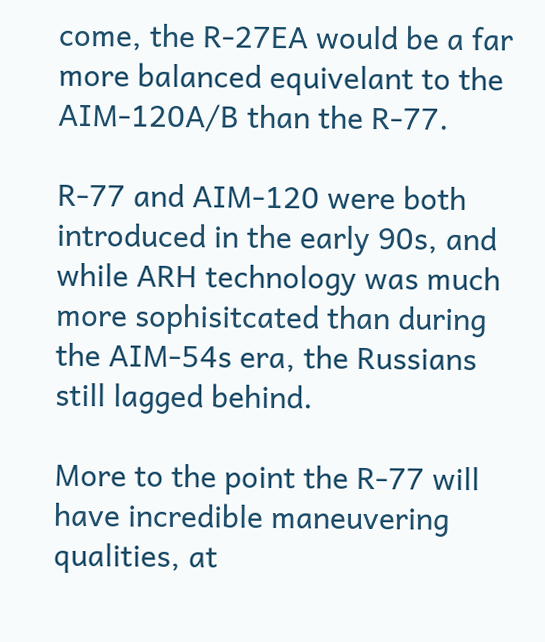come, the R-27EA would be a far more balanced equivelant to the AIM-120A/B than the R-77.

R-77 and AIM-120 were both introduced in the early 90s, and while ARH technology was much more sophisitcated than during the AIM-54s era, the Russians still lagged behind.

More to the point the R-77 will have incredible maneuvering qualities, at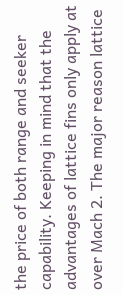the price of both range and seeker capability. Keeping in mind that the advantages of lattice fins only apply at over Mach 2. The major reason lattice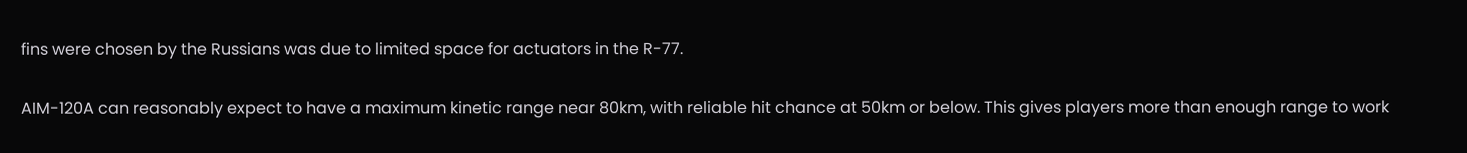fins were chosen by the Russians was due to limited space for actuators in the R-77.

AIM-120A can reasonably expect to have a maximum kinetic range near 80km, with reliable hit chance at 50km or below. This gives players more than enough range to work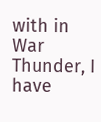with in War Thunder, I have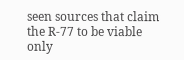seen sources that claim the R-77 to be viable only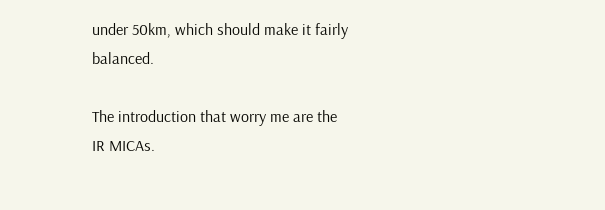under 50km, which should make it fairly balanced.

The introduction that worry me are the IR MICAs.